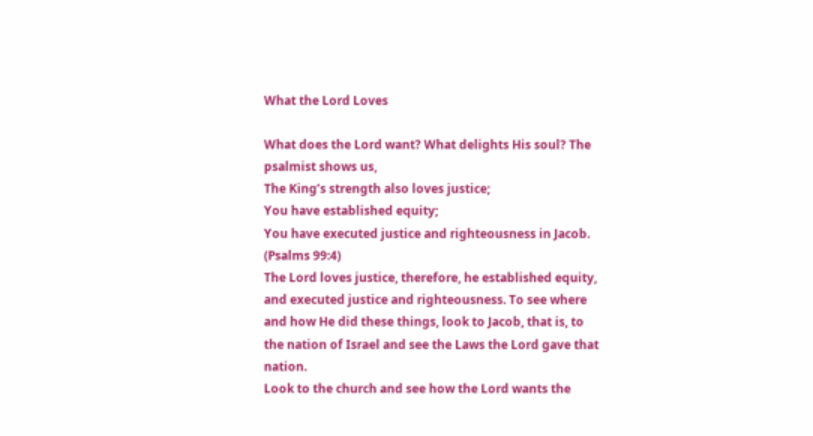What the Lord Loves

What does the Lord want? What delights His soul? The psalmist shows us,
The King’s strength also loves justice;
You have established equity;
You have executed justice and righteousness in Jacob.
(Psalms 99:4)
The Lord loves justice, therefore, he established equity, and executed justice and righteousness. To see where and how He did these things, look to Jacob, that is, to the nation of Israel and see the Laws the Lord gave that nation.
Look to the church and see how the Lord wants the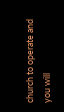church to operate and you will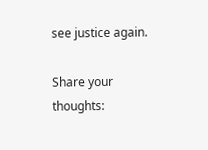see justice again.

Share your thoughts: